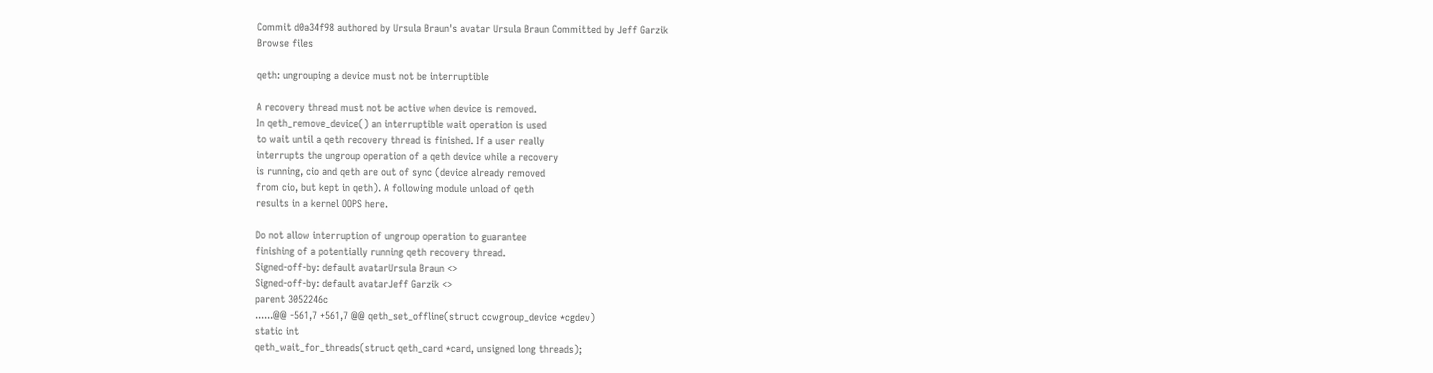Commit d0a34f98 authored by Ursula Braun's avatar Ursula Braun Committed by Jeff Garzik
Browse files

qeth: ungrouping a device must not be interruptible

A recovery thread must not be active when device is removed.
In qeth_remove_device() an interruptible wait operation is used
to wait until a qeth recovery thread is finished. If a user really
interrupts the ungroup operation of a qeth device while a recovery
is running, cio and qeth are out of sync (device already removed
from cio, but kept in qeth). A following module unload of qeth
results in a kernel OOPS here.

Do not allow interruption of ungroup operation to guarantee
finishing of a potentially running qeth recovery thread.
Signed-off-by: default avatarUrsula Braun <>
Signed-off-by: default avatarJeff Garzik <>
parent 3052246c
......@@ -561,7 +561,7 @@ qeth_set_offline(struct ccwgroup_device *cgdev)
static int
qeth_wait_for_threads(struct qeth_card *card, unsigned long threads);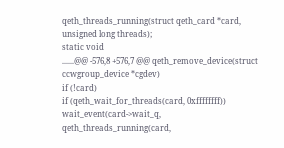qeth_threads_running(struct qeth_card *card, unsigned long threads);
static void
......@@ -576,8 +576,7 @@ qeth_remove_device(struct ccwgroup_device *cgdev)
if (!card)
if (qeth_wait_for_threads(card, 0xffffffff))
wait_event(card->wait_q, qeth_threads_running(card,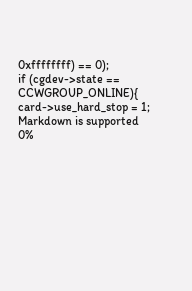0xffffffff) == 0);
if (cgdev->state == CCWGROUP_ONLINE){
card->use_hard_stop = 1;
Markdown is supported
0%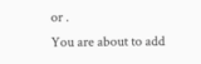or .
You are about to add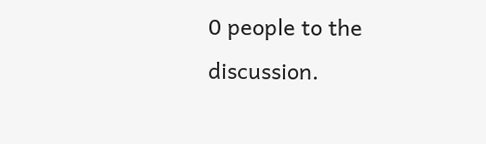0 people to the discussion.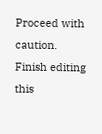Proceed with caution.
Finish editing this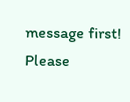message first!
Please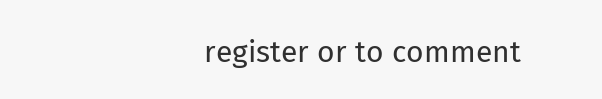register or to comment